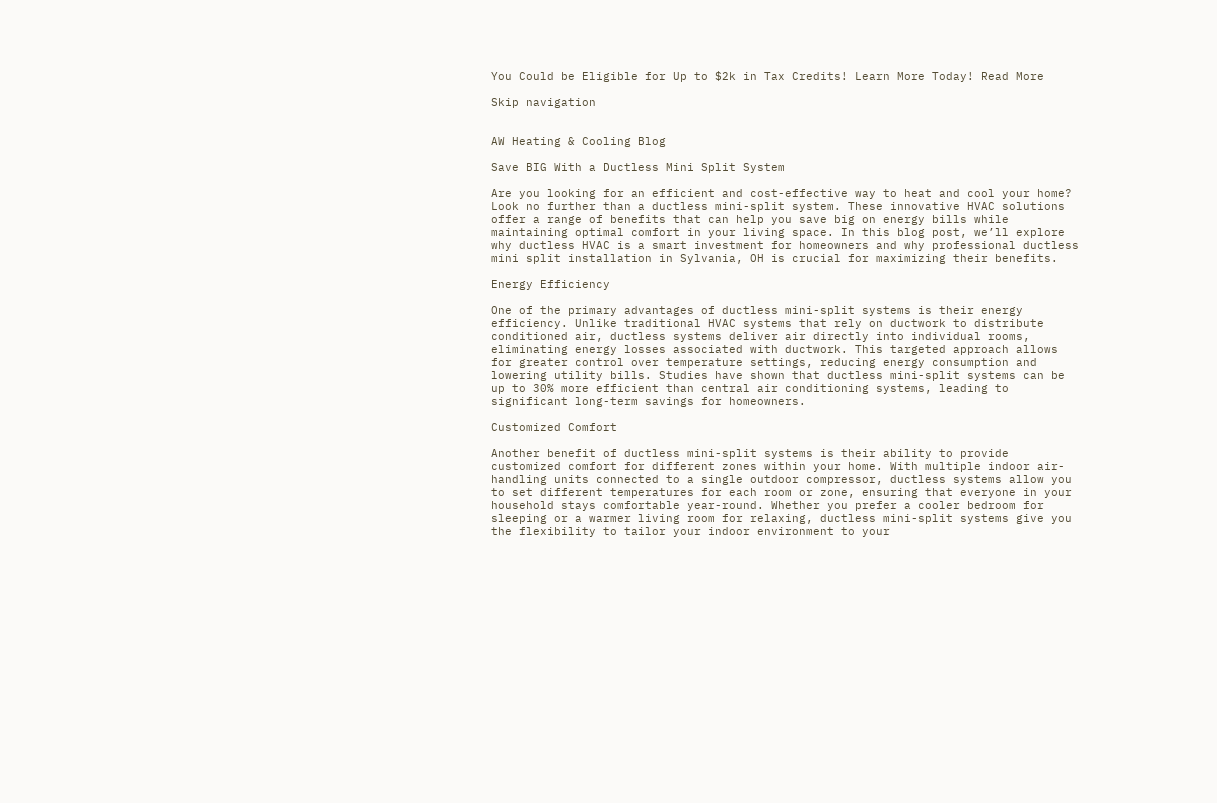You Could be Eligible for Up to $2k in Tax Credits! Learn More Today! Read More

Skip navigation


AW Heating & Cooling Blog

Save BIG With a Ductless Mini Split System

Are you looking for an efficient and cost-effective way to heat and cool your home? Look no further than a ductless mini-split system. These innovative HVAC solutions offer a range of benefits that can help you save big on energy bills while maintaining optimal comfort in your living space. In this blog post, we’ll explore why ductless HVAC is a smart investment for homeowners and why professional ductless mini split installation in Sylvania, OH is crucial for maximizing their benefits.

Energy Efficiency

One of the primary advantages of ductless mini-split systems is their energy efficiency. Unlike traditional HVAC systems that rely on ductwork to distribute conditioned air, ductless systems deliver air directly into individual rooms, eliminating energy losses associated with ductwork. This targeted approach allows for greater control over temperature settings, reducing energy consumption and lowering utility bills. Studies have shown that ductless mini-split systems can be up to 30% more efficient than central air conditioning systems, leading to significant long-term savings for homeowners.

Customized Comfort

Another benefit of ductless mini-split systems is their ability to provide customized comfort for different zones within your home. With multiple indoor air-handling units connected to a single outdoor compressor, ductless systems allow you to set different temperatures for each room or zone, ensuring that everyone in your household stays comfortable year-round. Whether you prefer a cooler bedroom for sleeping or a warmer living room for relaxing, ductless mini-split systems give you the flexibility to tailor your indoor environment to your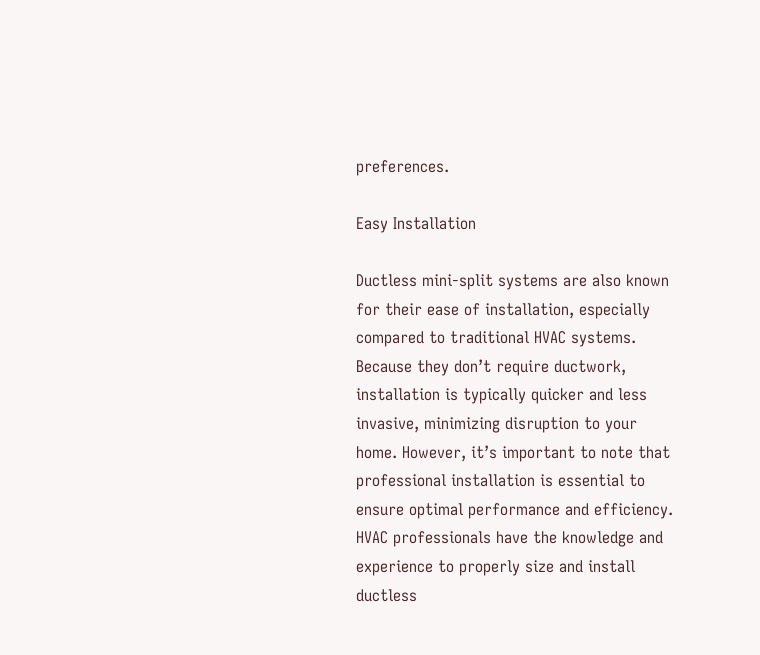preferences.

Easy Installation

Ductless mini-split systems are also known for their ease of installation, especially compared to traditional HVAC systems. Because they don’t require ductwork, installation is typically quicker and less invasive, minimizing disruption to your home. However, it’s important to note that professional installation is essential to ensure optimal performance and efficiency. HVAC professionals have the knowledge and experience to properly size and install ductless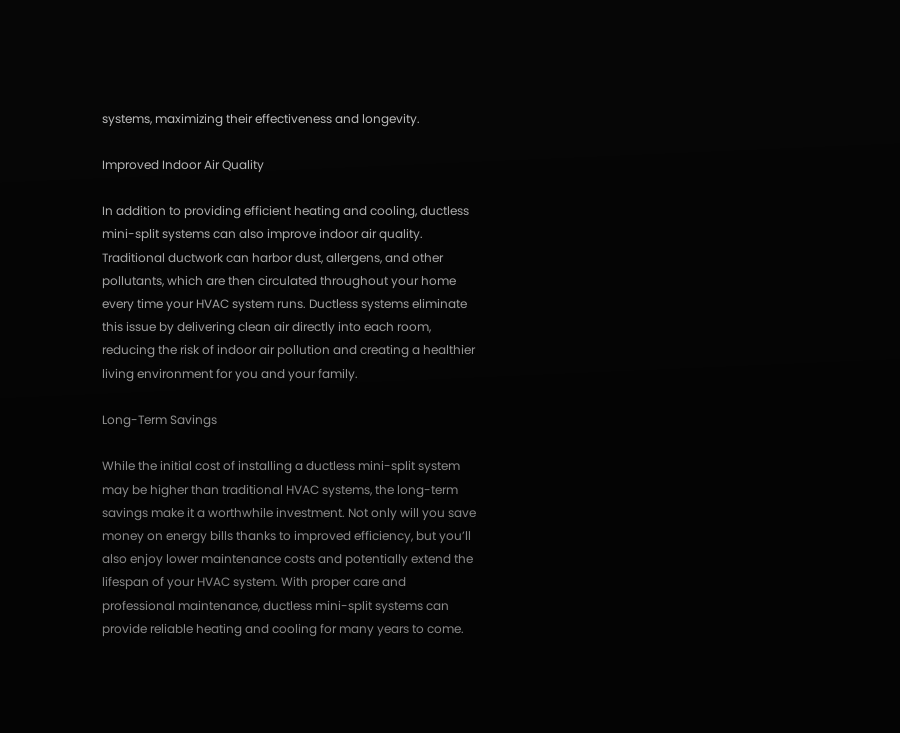systems, maximizing their effectiveness and longevity.

Improved Indoor Air Quality

In addition to providing efficient heating and cooling, ductless mini-split systems can also improve indoor air quality. Traditional ductwork can harbor dust, allergens, and other pollutants, which are then circulated throughout your home every time your HVAC system runs. Ductless systems eliminate this issue by delivering clean air directly into each room, reducing the risk of indoor air pollution and creating a healthier living environment for you and your family.

Long-Term Savings

While the initial cost of installing a ductless mini-split system may be higher than traditional HVAC systems, the long-term savings make it a worthwhile investment. Not only will you save money on energy bills thanks to improved efficiency, but you’ll also enjoy lower maintenance costs and potentially extend the lifespan of your HVAC system. With proper care and professional maintenance, ductless mini-split systems can provide reliable heating and cooling for many years to come.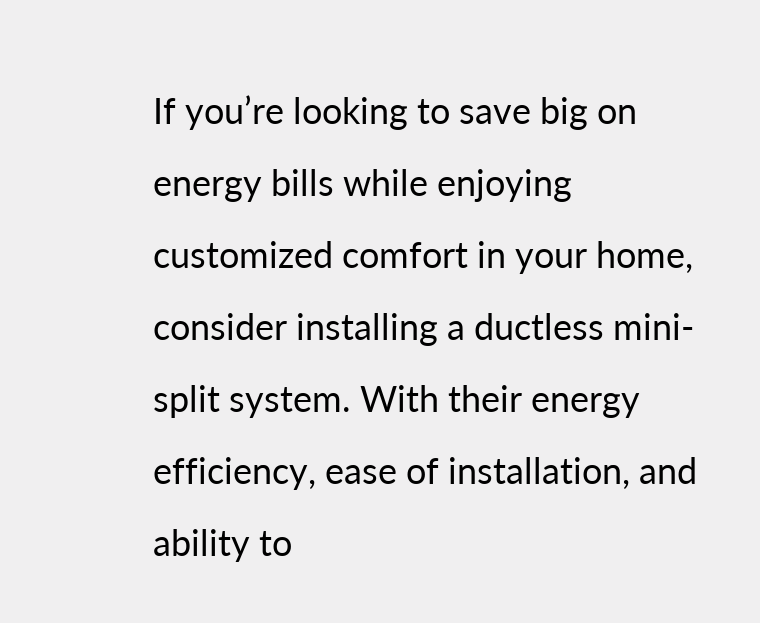If you’re looking to save big on energy bills while enjoying customized comfort in your home, consider installing a ductless mini-split system. With their energy efficiency, ease of installation, and ability to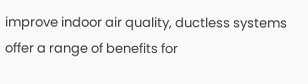improve indoor air quality, ductless systems offer a range of benefits for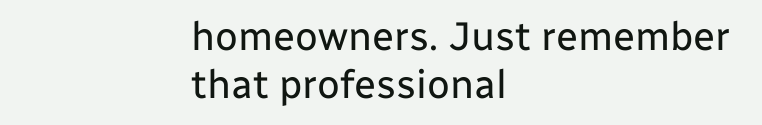homeowners. Just remember that professional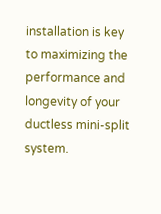installation is key to maximizing the performance and longevity of your ductless mini-split system.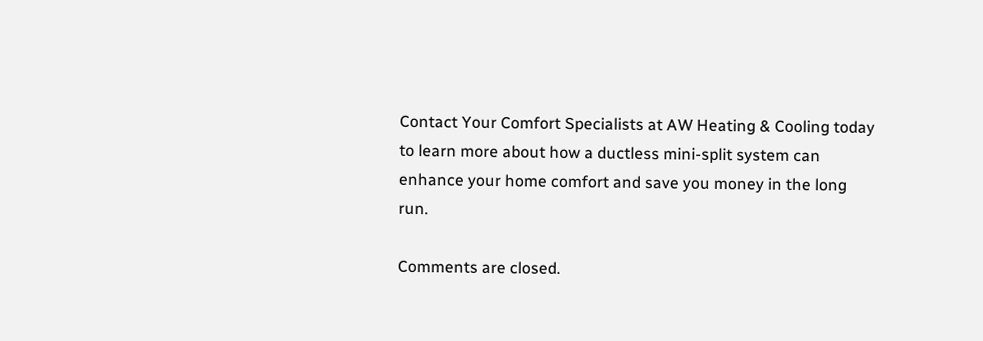Contact Your Comfort Specialists at AW Heating & Cooling today to learn more about how a ductless mini-split system can enhance your home comfort and save you money in the long run.

Comments are closed.